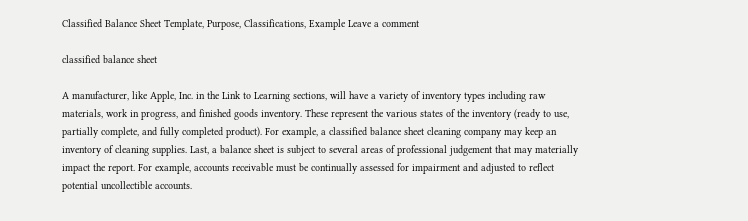Classified Balance Sheet Template, Purpose, Classifications, Example Leave a comment

classified balance sheet

A manufacturer, like Apple, Inc. in the Link to Learning sections, will have a variety of inventory types including raw materials, work in progress, and finished goods inventory. These represent the various states of the inventory (ready to use, partially complete, and fully completed product). For example, a classified balance sheet cleaning company may keep an inventory of cleaning supplies. Last, a balance sheet is subject to several areas of professional judgement that may materially impact the report. For example, accounts receivable must be continually assessed for impairment and adjusted to reflect potential uncollectible accounts.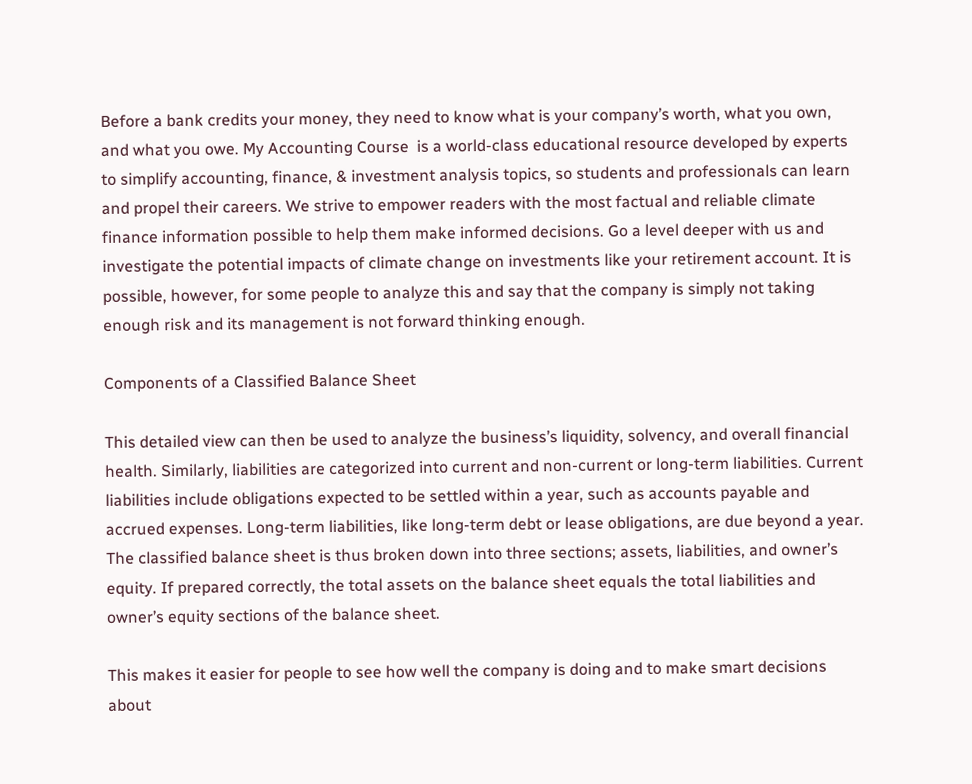Before a bank credits your money, they need to know what is your company’s worth, what you own, and what you owe. My Accounting Course  is a world-class educational resource developed by experts to simplify accounting, finance, & investment analysis topics, so students and professionals can learn and propel their careers. We strive to empower readers with the most factual and reliable climate finance information possible to help them make informed decisions. Go a level deeper with us and investigate the potential impacts of climate change on investments like your retirement account. It is possible, however, for some people to analyze this and say that the company is simply not taking enough risk and its management is not forward thinking enough.

Components of a Classified Balance Sheet

This detailed view can then be used to analyze the business’s liquidity, solvency, and overall financial health. Similarly, liabilities are categorized into current and non-current or long-term liabilities. Current liabilities include obligations expected to be settled within a year, such as accounts payable and accrued expenses. Long-term liabilities, like long-term debt or lease obligations, are due beyond a year. The classified balance sheet is thus broken down into three sections; assets, liabilities, and owner’s equity. If prepared correctly, the total assets on the balance sheet equals the total liabilities and owner’s equity sections of the balance sheet.

This makes it easier for people to see how well the company is doing and to make smart decisions about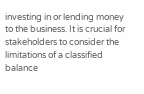investing in or lending money to the business. It is crucial for stakeholders to consider the limitations of a classified balance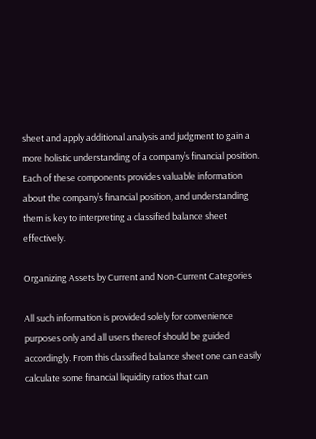sheet and apply additional analysis and judgment to gain a more holistic understanding of a company’s financial position. Each of these components provides valuable information about the company’s financial position, and understanding them is key to interpreting a classified balance sheet effectively.

Organizing Assets by Current and Non-Current Categories

All such information is provided solely for convenience purposes only and all users thereof should be guided accordingly. From this classified balance sheet one can easily calculate some financial liquidity ratios that can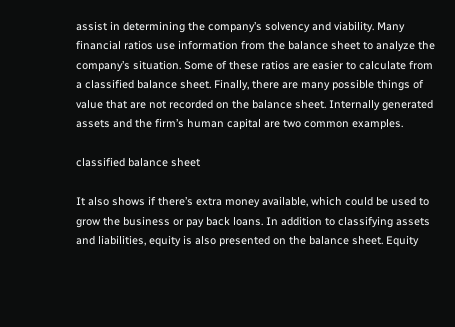assist in determining the company’s solvency and viability. Many financial ratios use information from the balance sheet to analyze the company’s situation. Some of these ratios are easier to calculate from a classified balance sheet. Finally, there are many possible things of value that are not recorded on the balance sheet. Internally generated assets and the firm’s human capital are two common examples.

classified balance sheet

It also shows if there’s extra money available, which could be used to grow the business or pay back loans. In addition to classifying assets and liabilities, equity is also presented on the balance sheet. Equity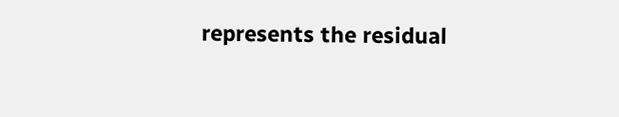represents the residual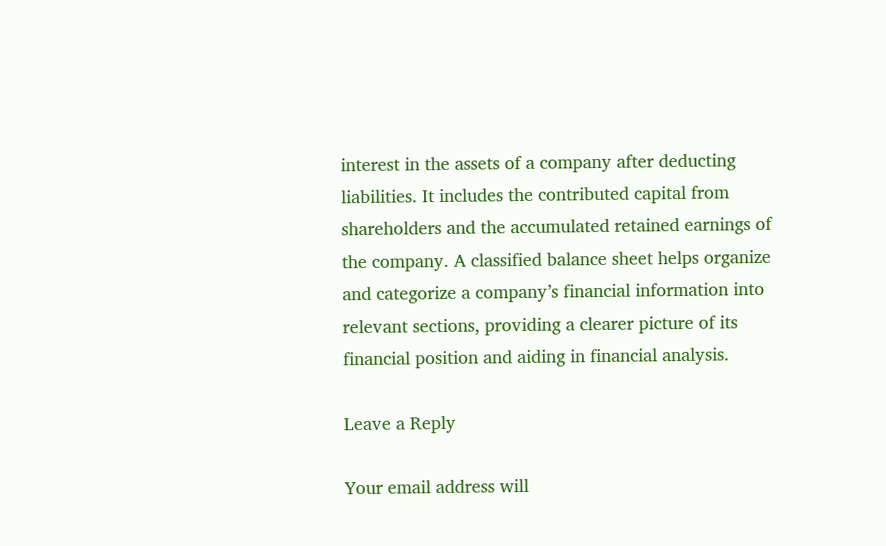interest in the assets of a company after deducting liabilities. It includes the contributed capital from shareholders and the accumulated retained earnings of the company. A classified balance sheet helps organize and categorize a company’s financial information into relevant sections, providing a clearer picture of its financial position and aiding in financial analysis.

Leave a Reply

Your email address will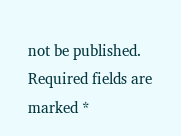not be published. Required fields are marked *